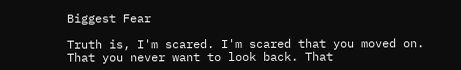Biggest Fear

Truth is, I'm scared. I'm scared that you moved on. That you never want to look back. That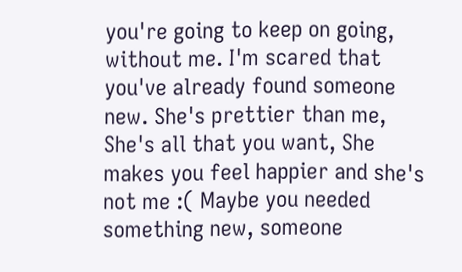you're going to keep on going, without me. I'm scared that you've already found someone new. She's prettier than me, She's all that you want, She makes you feel happier and she's not me :( Maybe you needed something new, someone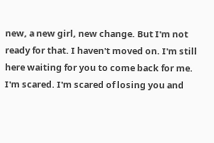new, a new girl, new change. But I'm not ready for that. I haven't moved on. I'm still here waiting for you to come back for me. I'm scared. I'm scared of losing you and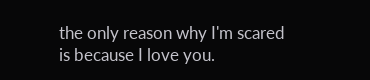the only reason why I'm scared is because I love you.